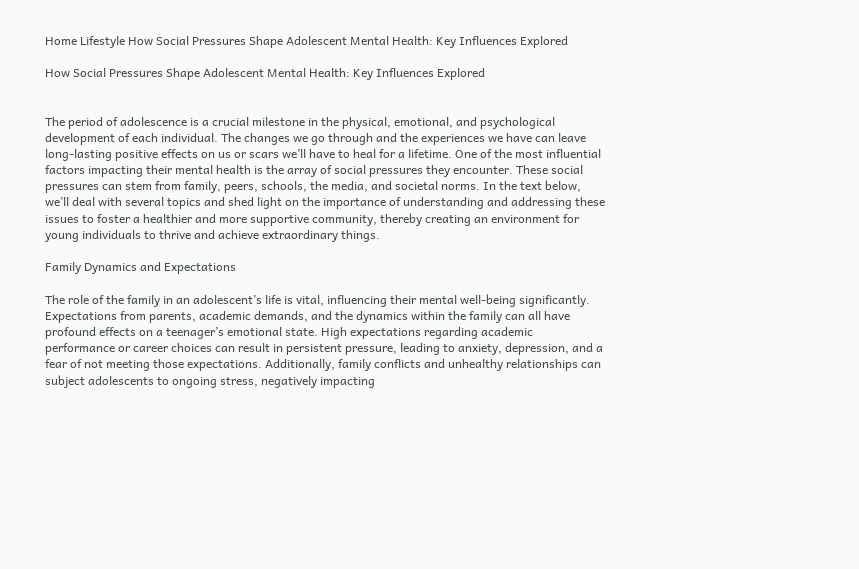Home Lifestyle How Social Pressures Shape Adolescent Mental Health: Key Influences Explored

How Social Pressures Shape Adolescent Mental Health: Key Influences Explored


The period of adolescence is a crucial milestone in the physical, emotional, and psychological development of each individual. The changes we go through and the experiences we have can leave long-lasting positive effects on us or scars we’ll have to heal for a lifetime. One of the most influential factors impacting their mental health is the array of social pressures they encounter. These social pressures can stem from family, peers, schools, the media, and societal norms. In the text below, we’ll deal with several topics and shed light on the importance of understanding and addressing these issues to foster a healthier and more supportive community, thereby creating an environment for young individuals to thrive and achieve extraordinary things.

Family Dynamics and Expectations

The role of the family in an adolescent’s life is vital, influencing their mental well-being significantly. Expectations from parents, academic demands, and the dynamics within the family can all have profound effects on a teenager’s emotional state. High expectations regarding academic performance or career choices can result in persistent pressure, leading to anxiety, depression, and a fear of not meeting those expectations. Additionally, family conflicts and unhealthy relationships can subject adolescents to ongoing stress, negatively impacting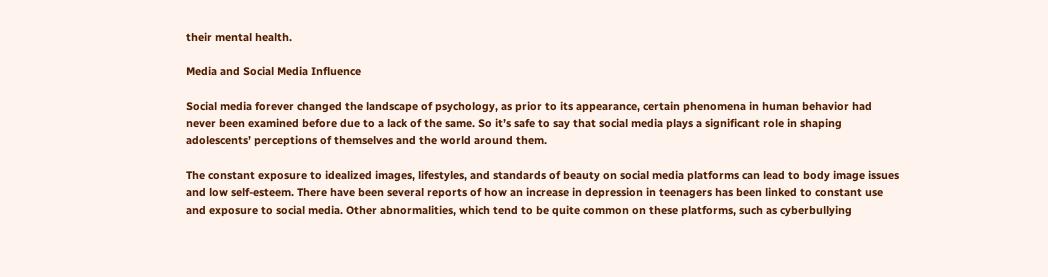their mental health.

Media and Social Media Influence

Social media forever changed the landscape of psychology, as prior to its appearance, certain phenomena in human behavior had never been examined before due to a lack of the same. So it’s safe to say that social media plays a significant role in shaping adolescents’ perceptions of themselves and the world around them.

The constant exposure to idealized images, lifestyles, and standards of beauty on social media platforms can lead to body image issues and low self-esteem. There have been several reports of how an increase in depression in teenagers has been linked to constant use and exposure to social media. Other abnormalities, which tend to be quite common on these platforms, such as cyberbullying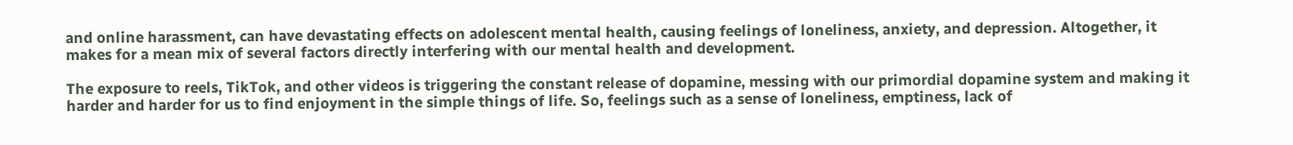and online harassment, can have devastating effects on adolescent mental health, causing feelings of loneliness, anxiety, and depression. Altogether, it makes for a mean mix of several factors directly interfering with our mental health and development.

The exposure to reels, TikTok, and other videos is triggering the constant release of dopamine, messing with our primordial dopamine system and making it harder and harder for us to find enjoyment in the simple things of life. So, feelings such as a sense of loneliness, emptiness, lack of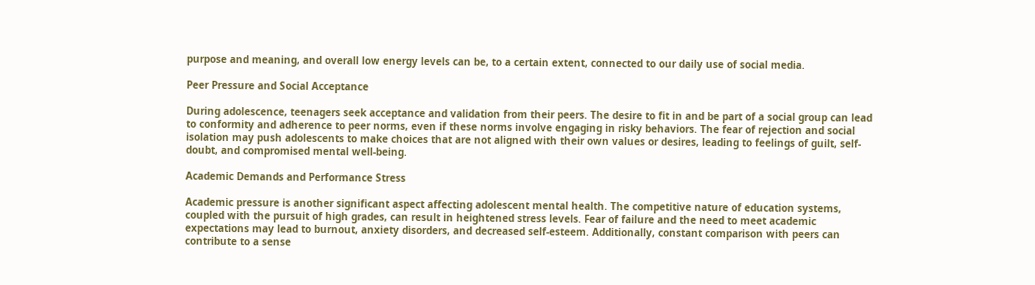purpose and meaning, and overall low energy levels can be, to a certain extent, connected to our daily use of social media.

Peer Pressure and Social Acceptance

During adolescence, teenagers seek acceptance and validation from their peers. The desire to fit in and be part of a social group can lead to conformity and adherence to peer norms, even if these norms involve engaging in risky behaviors. The fear of rejection and social isolation may push adolescents to make choices that are not aligned with their own values or desires, leading to feelings of guilt, self-doubt, and compromised mental well-being.

Academic Demands and Performance Stress

Academic pressure is another significant aspect affecting adolescent mental health. The competitive nature of education systems, coupled with the pursuit of high grades, can result in heightened stress levels. Fear of failure and the need to meet academic expectations may lead to burnout, anxiety disorders, and decreased self-esteem. Additionally, constant comparison with peers can contribute to a sense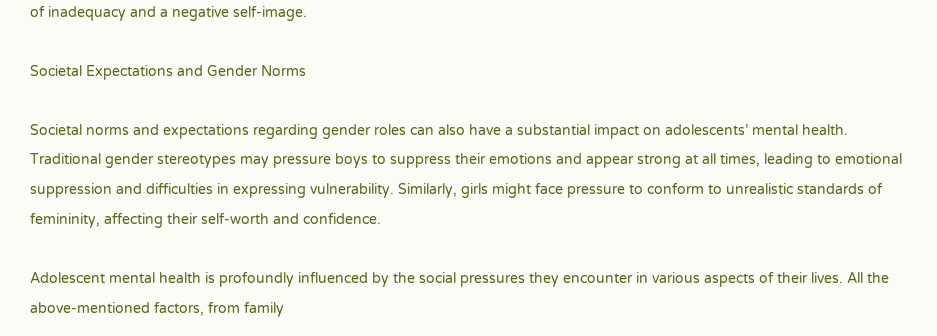of inadequacy and a negative self-image.

Societal Expectations and Gender Norms

Societal norms and expectations regarding gender roles can also have a substantial impact on adolescents’ mental health. Traditional gender stereotypes may pressure boys to suppress their emotions and appear strong at all times, leading to emotional suppression and difficulties in expressing vulnerability. Similarly, girls might face pressure to conform to unrealistic standards of femininity, affecting their self-worth and confidence.

Adolescent mental health is profoundly influenced by the social pressures they encounter in various aspects of their lives. All the above-mentioned factors, from family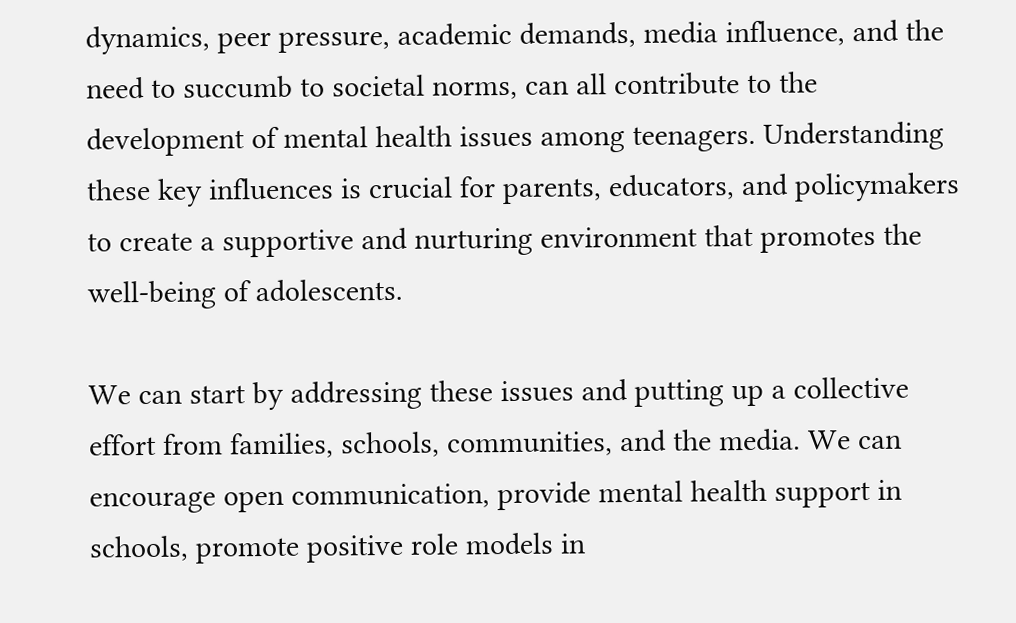dynamics, peer pressure, academic demands, media influence, and the need to succumb to societal norms, can all contribute to the development of mental health issues among teenagers. Understanding these key influences is crucial for parents, educators, and policymakers to create a supportive and nurturing environment that promotes the well-being of adolescents.

We can start by addressing these issues and putting up a collective effort from families, schools, communities, and the media. We can encourage open communication, provide mental health support in schools, promote positive role models in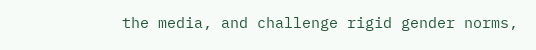the media, and challenge rigid gender norms,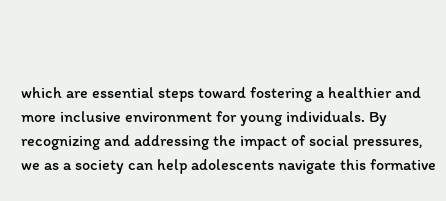which are essential steps toward fostering a healthier and more inclusive environment for young individuals. By recognizing and addressing the impact of social pressures, we as a society can help adolescents navigate this formative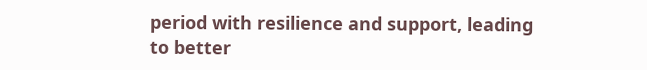period with resilience and support, leading to better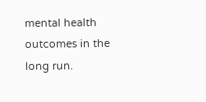mental health outcomes in the long run.